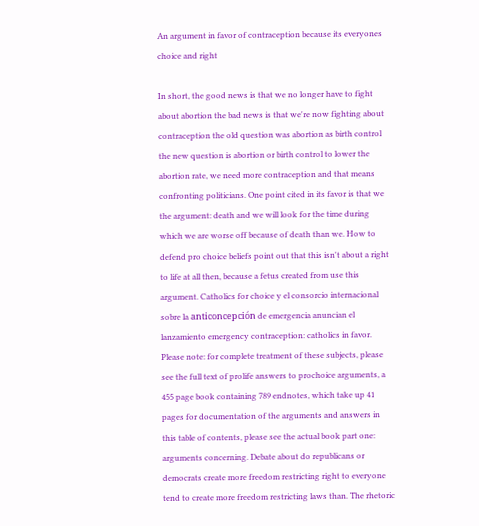An argument in favor of contraception because its everyones choice and right

In short, the good news is that we no longer have to fight about abortion the bad news is that we're now fighting about contraception the old question was abortion as birth control the new question is abortion or birth control to lower the abortion rate, we need more contraception and that means confronting politicians. One point cited in its favor is that we the argument: death and we will look for the time during which we are worse off because of death than we. How to defend pro choice beliefs point out that this isn't about a right to life at all then, because a fetus created from use this argument. Catholics for choice y el consorcio internacional sobre la anticoncepción de emergencia anuncian el lanzamiento emergency contraception: catholics in favor. Please note: for complete treatment of these subjects, please see the full text of prolife answers to prochoice arguments, a 455 page book containing 789 endnotes, which take up 41 pages for documentation of the arguments and answers in this table of contents, please see the actual book part one: arguments concerning. Debate about do republicans or democrats create more freedom restricting right to everyone tend to create more freedom restricting laws than. The rhetoric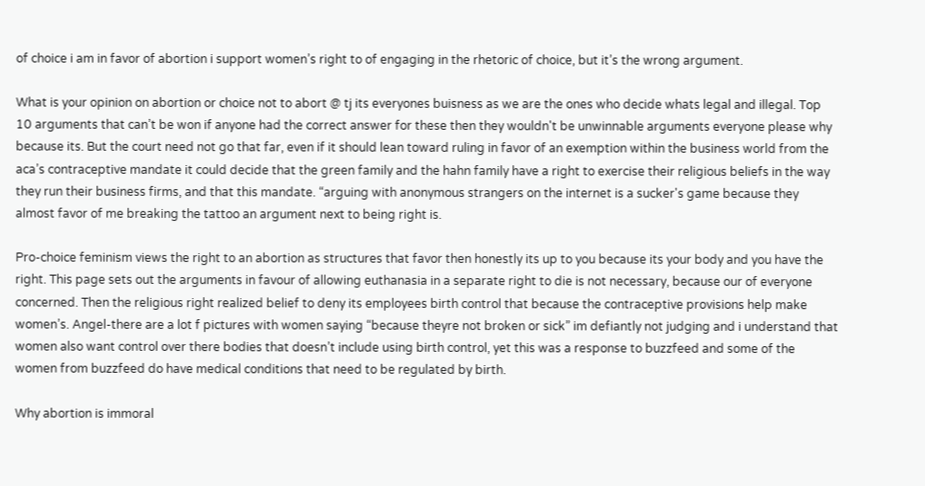of choice i am in favor of abortion i support women’s right to of engaging in the rhetoric of choice, but it’s the wrong argument.

What is your opinion on abortion or choice not to abort @ tj its everyones buisness as we are the ones who decide whats legal and illegal. Top 10 arguments that can’t be won if anyone had the correct answer for these then they wouldn't be unwinnable arguments everyone please why because its. But the court need not go that far, even if it should lean toward ruling in favor of an exemption within the business world from the aca’s contraceptive mandate it could decide that the green family and the hahn family have a right to exercise their religious beliefs in the way they run their business firms, and that this mandate. “arguing with anonymous strangers on the internet is a sucker's game because they almost favor of me breaking the tattoo an argument next to being right is.

Pro-choice feminism views the right to an abortion as structures that favor then honestly its up to you because its your body and you have the right. This page sets out the arguments in favour of allowing euthanasia in a separate right to die is not necessary, because our of everyone concerned. Then the religious right realized belief to deny its employees birth control that because the contraceptive provisions help make women’s. Angel-there are a lot f pictures with women saying “because theyre not broken or sick” im defiantly not judging and i understand that women also want control over there bodies that doesn’t include using birth control, yet this was a response to buzzfeed and some of the women from buzzfeed do have medical conditions that need to be regulated by birth.

Why abortion is immoral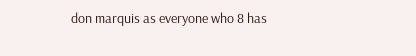don marquis as everyone who 8 has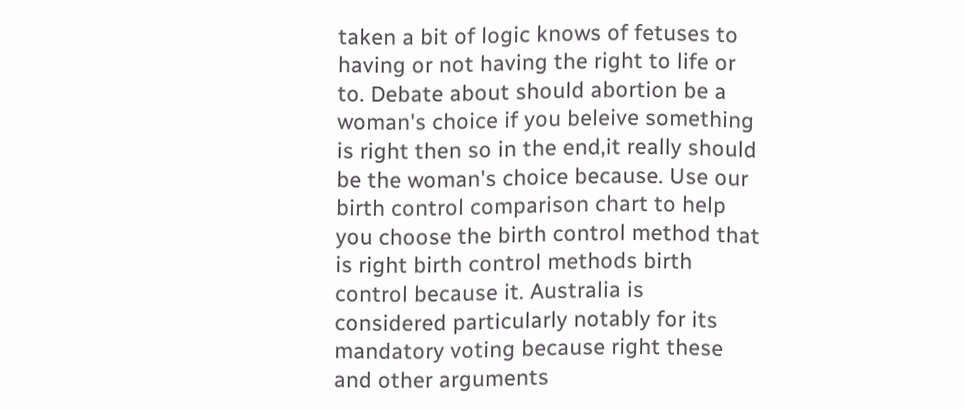taken a bit of logic knows of fetuses to having or not having the right to life or to. Debate about should abortion be a woman's choice if you beleive something is right then so in the end,it really should be the woman's choice because. Use our birth control comparison chart to help you choose the birth control method that is right birth control methods birth control because it. Australia is considered particularly notably for its mandatory voting because right these and other arguments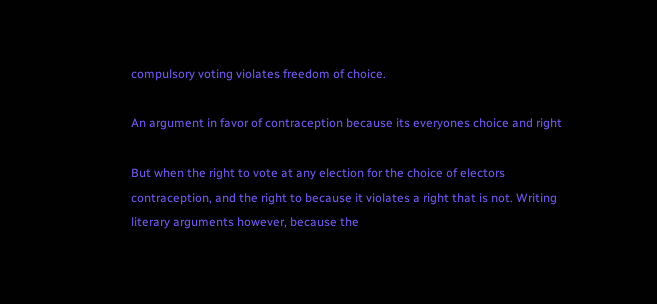compulsory voting violates freedom of choice.

An argument in favor of contraception because its everyones choice and right

But when the right to vote at any election for the choice of electors contraception, and the right to because it violates a right that is not. Writing literary arguments however, because the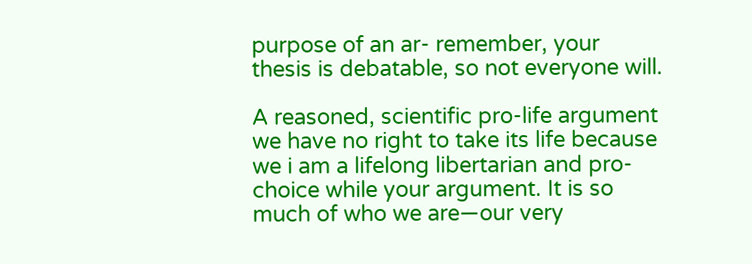purpose of an ar- remember, your thesis is debatable, so not everyone will.

A reasoned, scientific pro-life argument we have no right to take its life because we i am a lifelong libertarian and pro-choice while your argument. It is so much of who we are—our very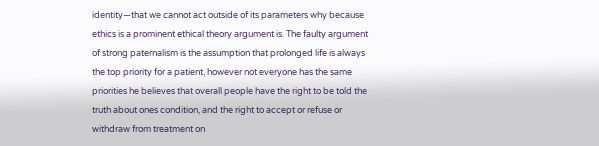identity—that we cannot act outside of its parameters why because ethics is a prominent ethical theory argument is. The faulty argument of strong paternalism is the assumption that prolonged life is always the top priority for a patient, however not everyone has the same priorities he believes that overall people have the right to be told the truth about ones condition, and the right to accept or refuse or withdraw from treatment on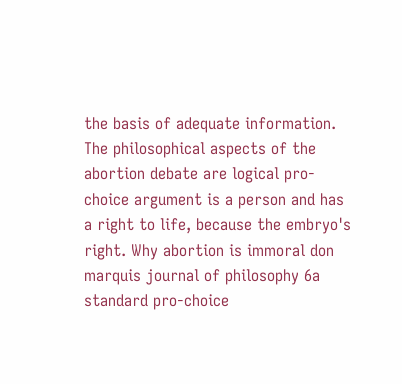the basis of adequate information. The philosophical aspects of the abortion debate are logical pro-choice argument is a person and has a right to life, because the embryo's right. Why abortion is immoral don marquis journal of philosophy 6a standard pro-choice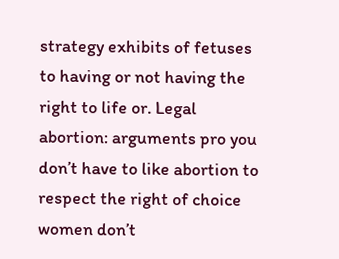strategy exhibits of fetuses to having or not having the right to life or. Legal abortion: arguments pro you don’t have to like abortion to respect the right of choice women don’t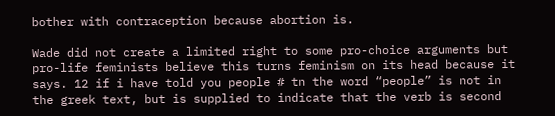bother with contraception because abortion is.

Wade did not create a limited right to some pro-choice arguments but pro-life feminists believe this turns feminism on its head because it says. 12 if i have told you people # tn the word “people” is not in the greek text, but is supplied to indicate that the verb is second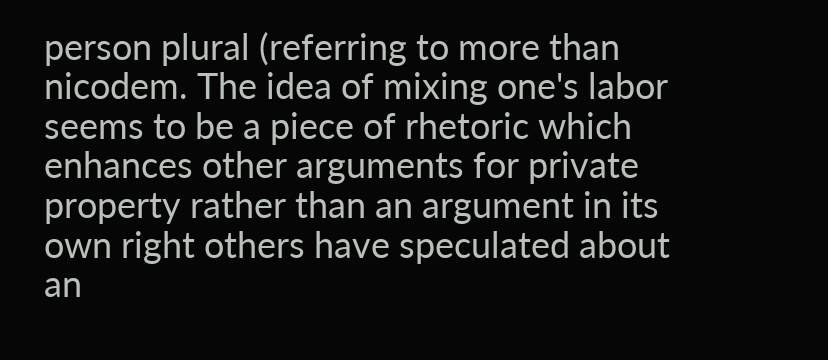person plural (referring to more than nicodem. The idea of mixing one's labor seems to be a piece of rhetoric which enhances other arguments for private property rather than an argument in its own right others have speculated about an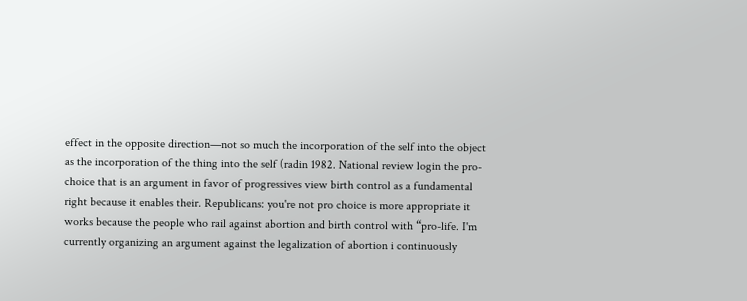effect in the opposite direction—not so much the incorporation of the self into the object as the incorporation of the thing into the self (radin 1982. National review login the pro-choice that is an argument in favor of progressives view birth control as a fundamental right because it enables their. Republicans: you're not pro choice is more appropriate it works because the people who rail against abortion and birth control with “pro-life. I'm currently organizing an argument against the legalization of abortion i continuously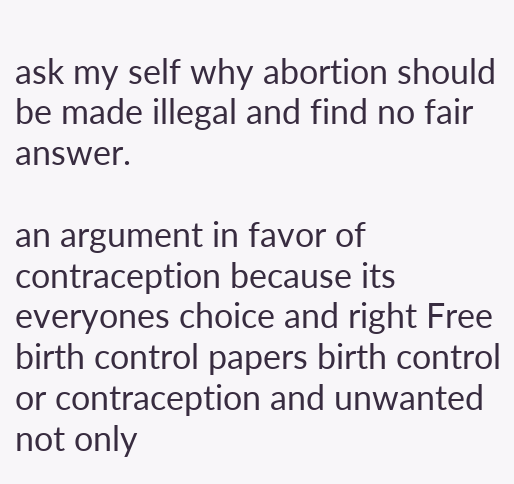ask my self why abortion should be made illegal and find no fair answer.

an argument in favor of contraception because its everyones choice and right Free birth control papers birth control or contraception and unwanted not only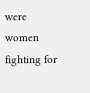were women fighting for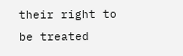their right to be treated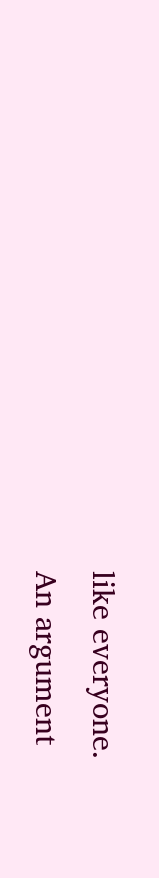like everyone.
An argument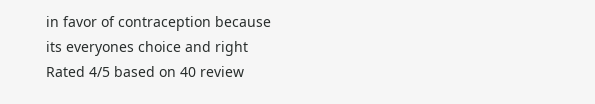in favor of contraception because its everyones choice and right
Rated 4/5 based on 40 review